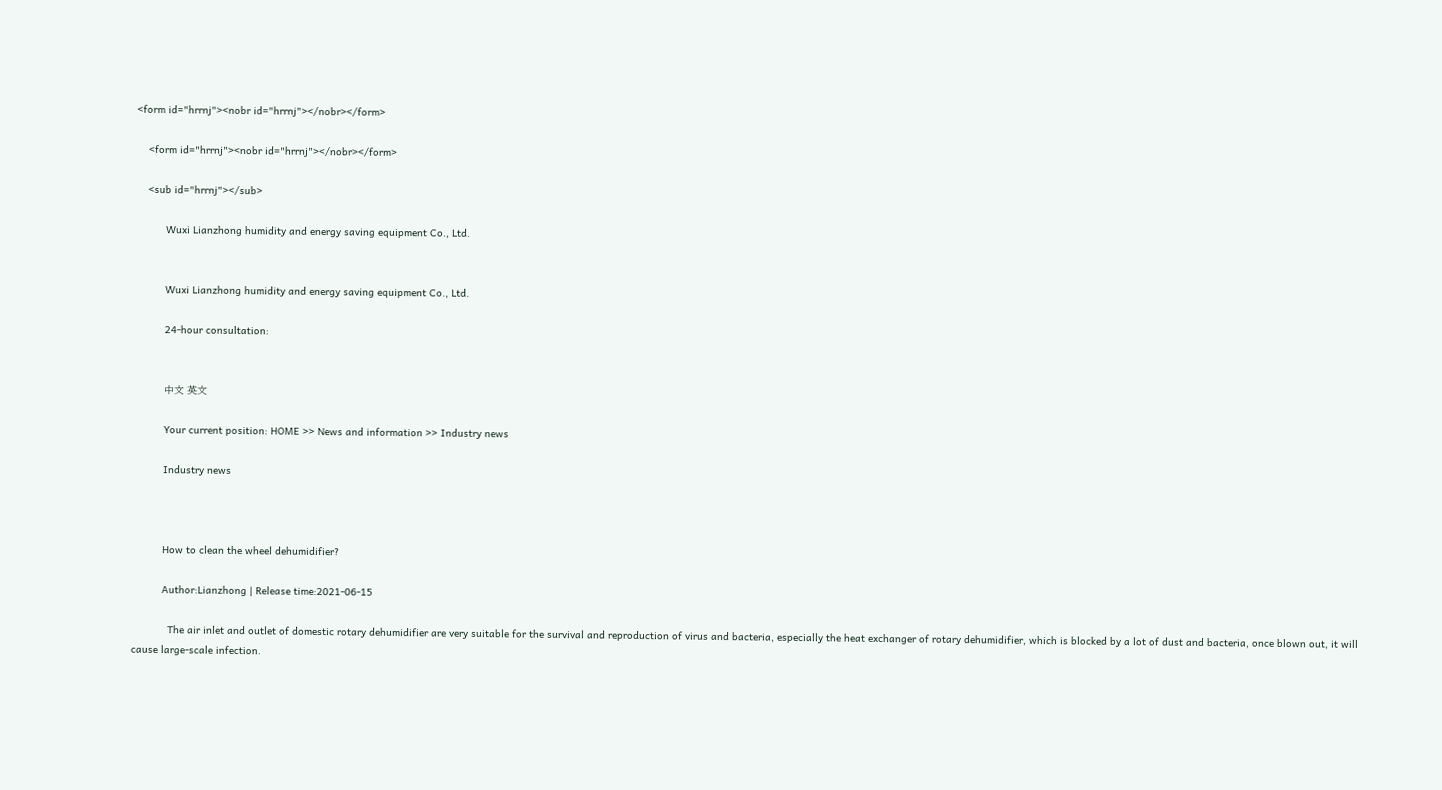<form id="hrrnj"><nobr id="hrrnj"></nobr></form>

    <form id="hrrnj"><nobr id="hrrnj"></nobr></form>

    <sub id="hrrnj"></sub>

          Wuxi Lianzhong humidity and energy saving equipment Co., Ltd.


          Wuxi Lianzhong humidity and energy saving equipment Co., Ltd.

          24-hour consultation:


          中文 英文

          Your current position: HOME >> News and information >> Industry news

          Industry news



          How to clean the wheel dehumidifier?

          Author:Lianzhong | Release time:2021-06-15

            The air inlet and outlet of domestic rotary dehumidifier are very suitable for the survival and reproduction of virus and bacteria, especially the heat exchanger of rotary dehumidifier, which is blocked by a lot of dust and bacteria, once blown out, it will cause large-scale infection.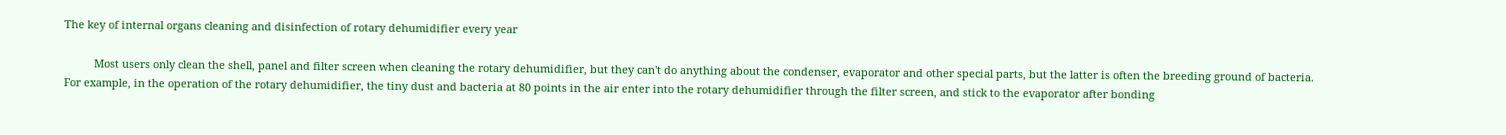The key of internal organs cleaning and disinfection of rotary dehumidifier every year

          Most users only clean the shell, panel and filter screen when cleaning the rotary dehumidifier, but they can't do anything about the condenser, evaporator and other special parts, but the latter is often the breeding ground of bacteria. For example, in the operation of the rotary dehumidifier, the tiny dust and bacteria at 80 points in the air enter into the rotary dehumidifier through the filter screen, and stick to the evaporator after bonding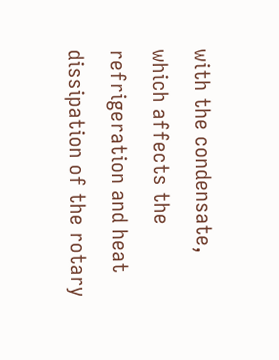with the condensate, which affects the refrigeration and heat dissipation of the rotary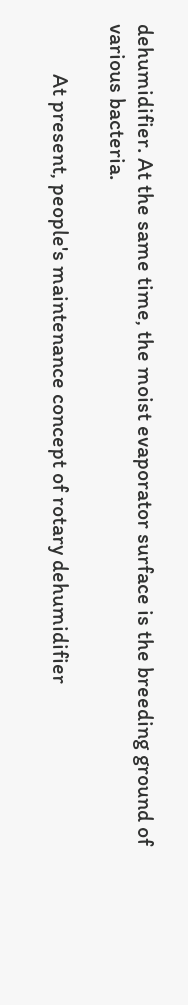dehumidifier. At the same time, the moist evaporator surface is the breeding ground of various bacteria.

          At present, people's maintenance concept of rotary dehumidifier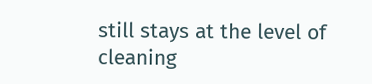still stays at the level of cleaning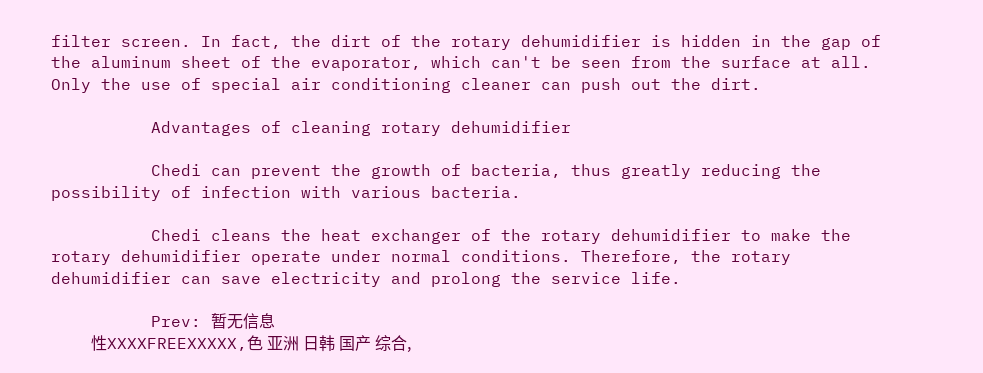filter screen. In fact, the dirt of the rotary dehumidifier is hidden in the gap of the aluminum sheet of the evaporator, which can't be seen from the surface at all. Only the use of special air conditioning cleaner can push out the dirt.

          Advantages of cleaning rotary dehumidifier

          Chedi can prevent the growth of bacteria, thus greatly reducing the possibility of infection with various bacteria.

          Chedi cleans the heat exchanger of the rotary dehumidifier to make the rotary dehumidifier operate under normal conditions. Therefore, the rotary dehumidifier can save electricity and prolong the service life.

          Prev: 暂无信息
          性XXXXFREEXXXXX,色 亚洲 日韩 国产 综合,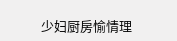少妇厨房愉情理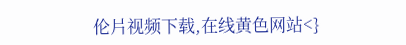伦片视频下载,在线黄色网站<}